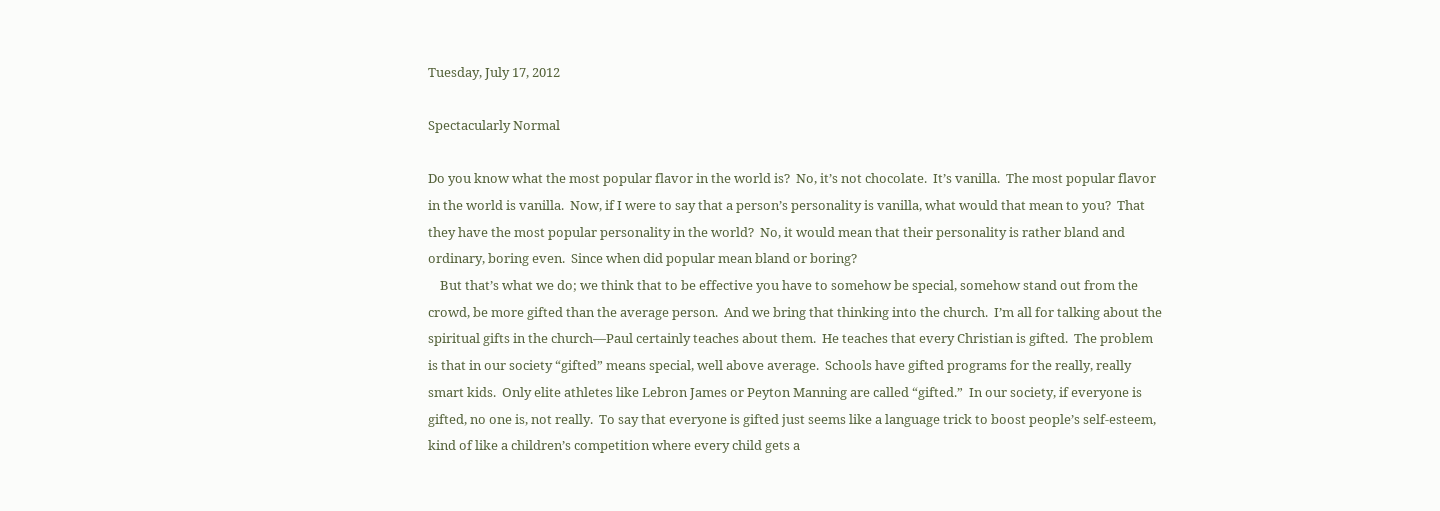Tuesday, July 17, 2012

Spectacularly Normal

Do you know what the most popular flavor in the world is?  No, it’s not chocolate.  It’s vanilla.  The most popular flavor in the world is vanilla.  Now, if I were to say that a person’s personality is vanilla, what would that mean to you?  That they have the most popular personality in the world?  No, it would mean that their personality is rather bland and ordinary, boring even.  Since when did popular mean bland or boring?
    But that’s what we do; we think that to be effective you have to somehow be special, somehow stand out from the crowd, be more gifted than the average person.  And we bring that thinking into the church.  I’m all for talking about the spiritual gifts in the church—Paul certainly teaches about them.  He teaches that every Christian is gifted.  The problem is that in our society “gifted” means special, well above average.  Schools have gifted programs for the really, really smart kids.  Only elite athletes like Lebron James or Peyton Manning are called “gifted.”  In our society, if everyone is gifted, no one is, not really.  To say that everyone is gifted just seems like a language trick to boost people’s self-esteem, kind of like a children’s competition where every child gets a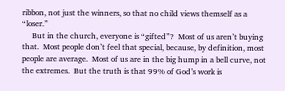ribbon, not just the winners, so that no child views themself as a “loser.”
     But in the church, everyone is “gifted”?  Most of us aren’t buying that.  Most people don’t feel that special, because, by definition, most people are average.  Most of us are in the big hump in a bell curve, not the extremes.  But the truth is that 99% of God’s work is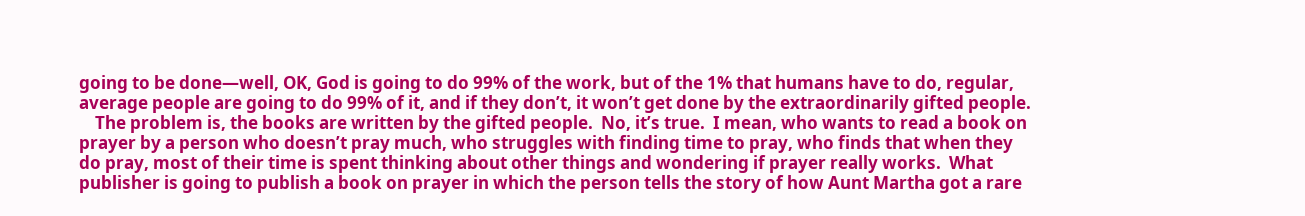going to be done—well, OK, God is going to do 99% of the work, but of the 1% that humans have to do, regular, average people are going to do 99% of it, and if they don’t, it won’t get done by the extraordinarily gifted people.
    The problem is, the books are written by the gifted people.  No, it’s true.  I mean, who wants to read a book on prayer by a person who doesn’t pray much, who struggles with finding time to pray, who finds that when they do pray, most of their time is spent thinking about other things and wondering if prayer really works.  What publisher is going to publish a book on prayer in which the person tells the story of how Aunt Martha got a rare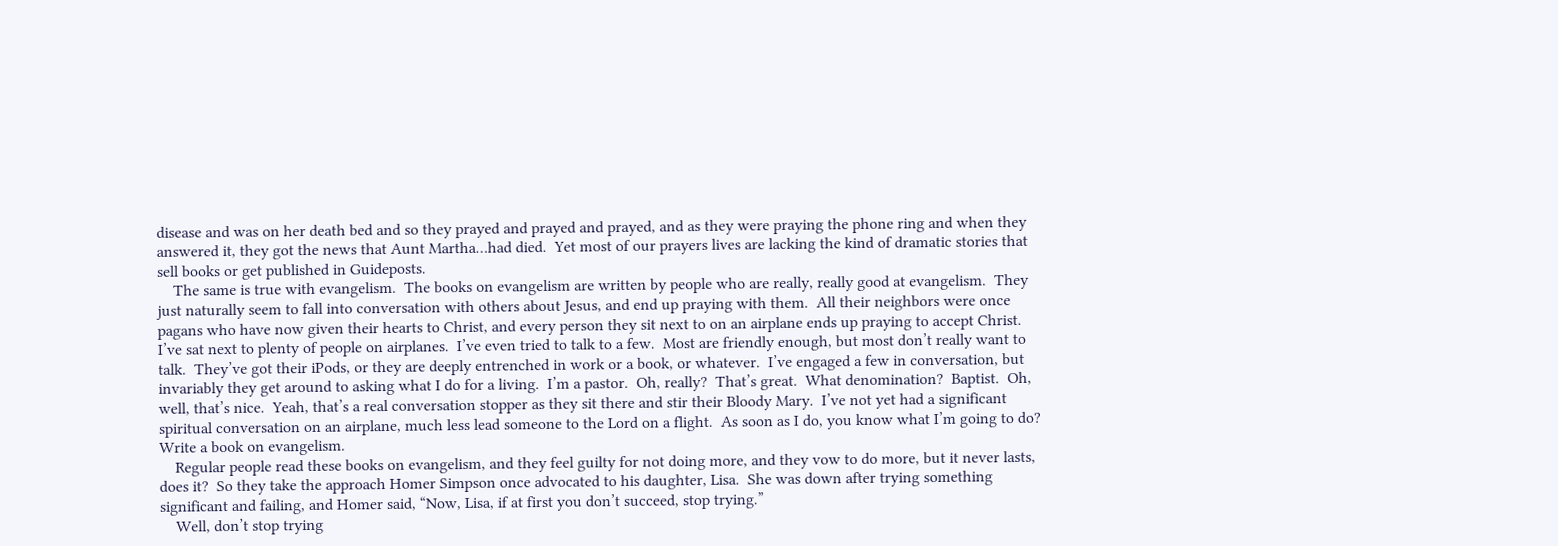disease and was on her death bed and so they prayed and prayed and prayed, and as they were praying the phone ring and when they answered it, they got the news that Aunt Martha…had died.  Yet most of our prayers lives are lacking the kind of dramatic stories that sell books or get published in Guideposts.
    The same is true with evangelism.  The books on evangelism are written by people who are really, really good at evangelism.  They just naturally seem to fall into conversation with others about Jesus, and end up praying with them.  All their neighbors were once pagans who have now given their hearts to Christ, and every person they sit next to on an airplane ends up praying to accept Christ.
I’ve sat next to plenty of people on airplanes.  I’ve even tried to talk to a few.  Most are friendly enough, but most don’t really want to talk.  They’ve got their iPods, or they are deeply entrenched in work or a book, or whatever.  I’ve engaged a few in conversation, but invariably they get around to asking what I do for a living.  I’m a pastor.  Oh, really?  That’s great.  What denomination?  Baptist.  Oh, well, that’s nice.  Yeah, that’s a real conversation stopper as they sit there and stir their Bloody Mary.  I’ve not yet had a significant spiritual conversation on an airplane, much less lead someone to the Lord on a flight.  As soon as I do, you know what I’m going to do?  Write a book on evangelism.
    Regular people read these books on evangelism, and they feel guilty for not doing more, and they vow to do more, but it never lasts, does it?  So they take the approach Homer Simpson once advocated to his daughter, Lisa.  She was down after trying something significant and failing, and Homer said, “Now, Lisa, if at first you don’t succeed, stop trying.”
    Well, don’t stop trying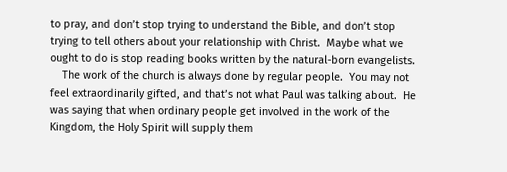to pray, and don’t stop trying to understand the Bible, and don’t stop trying to tell others about your relationship with Christ.  Maybe what we ought to do is stop reading books written by the natural-born evangelists.
    The work of the church is always done by regular people.  You may not feel extraordinarily gifted, and that’s not what Paul was talking about.  He was saying that when ordinary people get involved in the work of the Kingdom, the Holy Spirit will supply them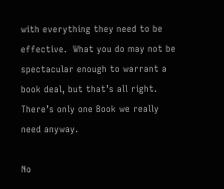with everything they need to be effective.  What you do may not be spectacular enough to warrant a book deal, but that’s all right.  There’s only one Book we really need anyway.

No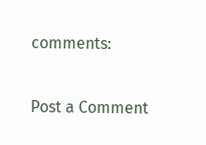comments:

Post a Comment